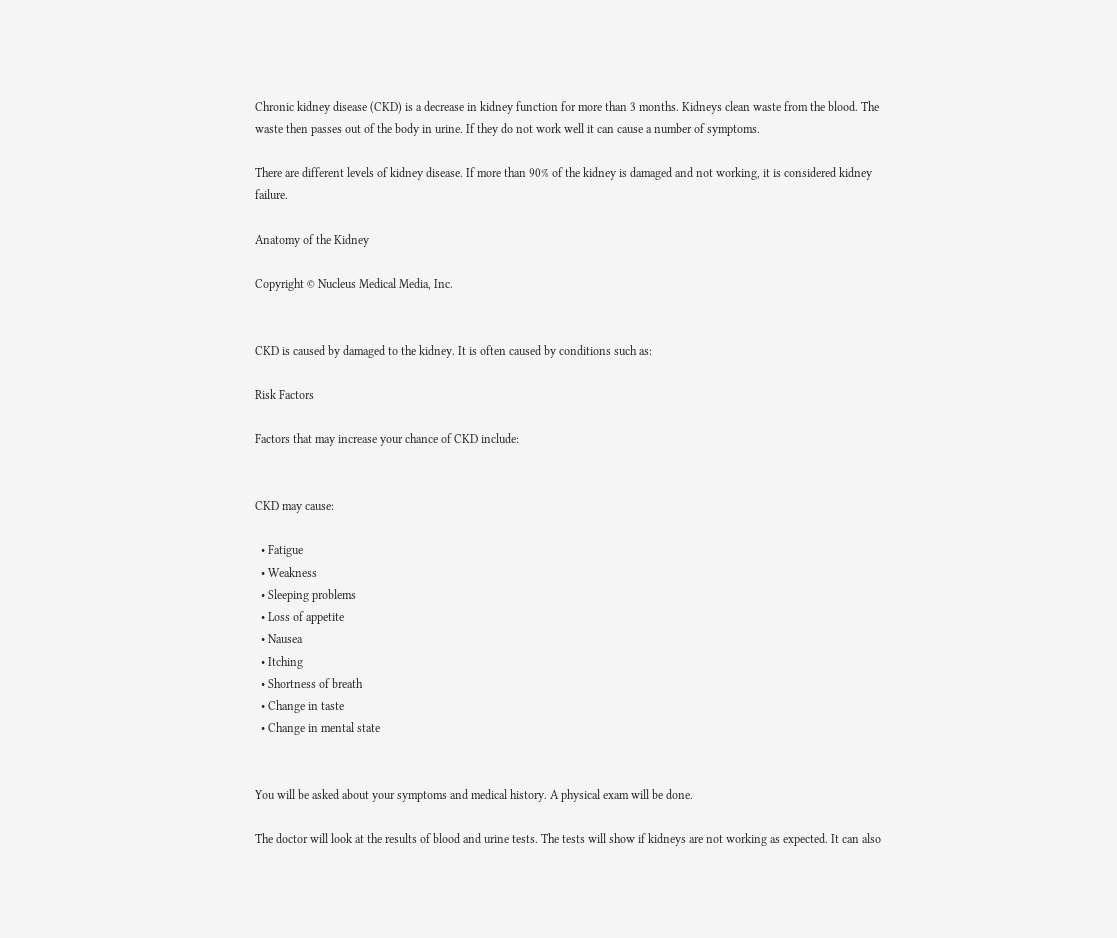Chronic kidney disease (CKD) is a decrease in kidney function for more than 3 months. Kidneys clean waste from the blood. The waste then passes out of the body in urine. If they do not work well it can cause a number of symptoms.

There are different levels of kidney disease. If more than 90% of the kidney is damaged and not working, it is considered kidney failure.

Anatomy of the Kidney

Copyright © Nucleus Medical Media, Inc.


CKD is caused by damaged to the kidney. It is often caused by conditions such as:

Risk Factors

Factors that may increase your chance of CKD include:


CKD may cause:

  • Fatigue
  • Weakness
  • Sleeping problems
  • Loss of appetite
  • Nausea
  • Itching
  • Shortness of breath
  • Change in taste
  • Change in mental state


You will be asked about your symptoms and medical history. A physical exam will be done.

The doctor will look at the results of blood and urine tests. The tests will show if kidneys are not working as expected. It can also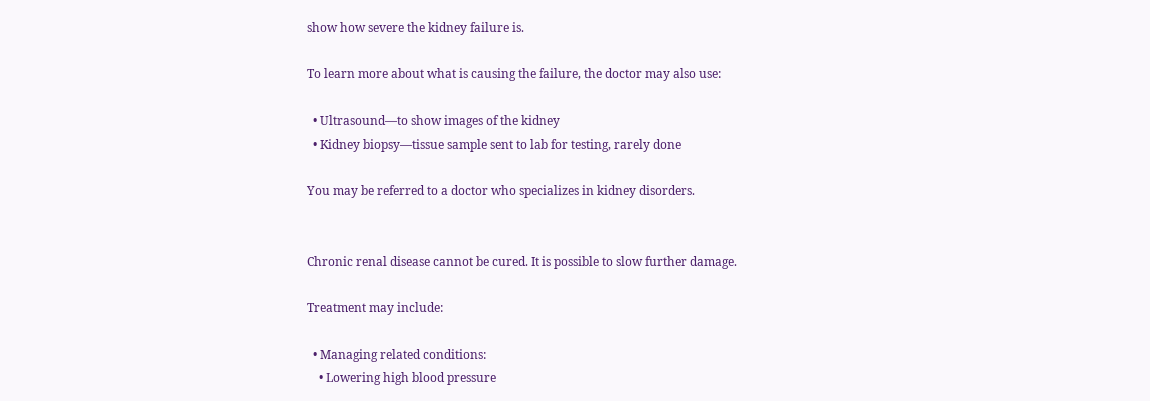show how severe the kidney failure is.

To learn more about what is causing the failure, the doctor may also use:

  • Ultrasound—to show images of the kidney
  • Kidney biopsy—tissue sample sent to lab for testing, rarely done

You may be referred to a doctor who specializes in kidney disorders.


Chronic renal disease cannot be cured. It is possible to slow further damage.

Treatment may include:

  • Managing related conditions:
    • Lowering high blood pressure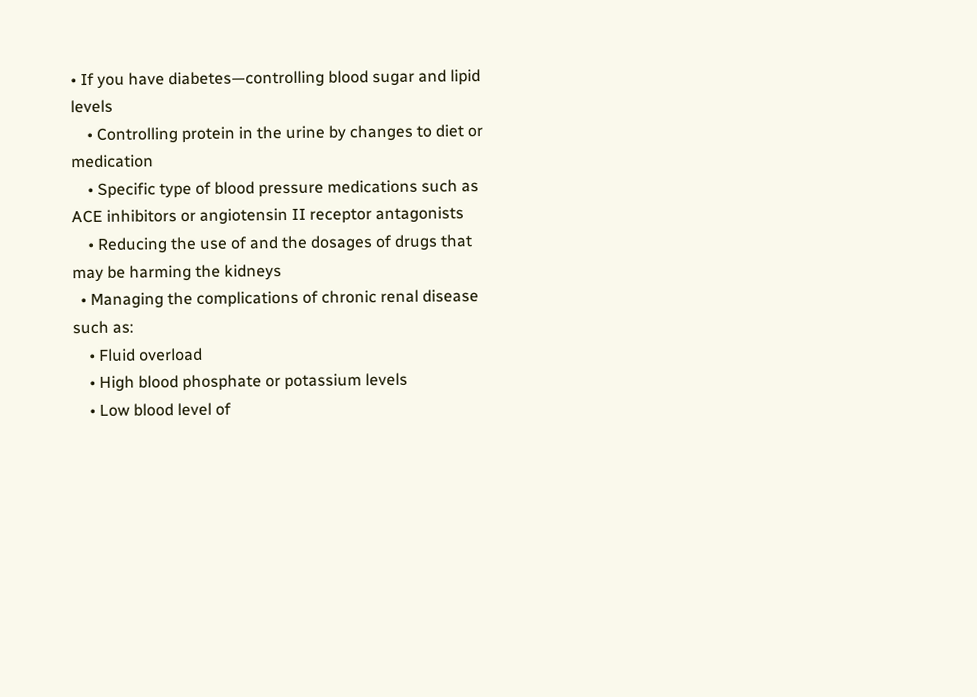• If you have diabetes—controlling blood sugar and lipid levels
    • Controlling protein in the urine by changes to diet or medication
    • Specific type of blood pressure medications such as ACE inhibitors or angiotensin II receptor antagonists
    • Reducing the use of and the dosages of drugs that may be harming the kidneys
  • Managing the complications of chronic renal disease such as:
    • Fluid overload
    • High blood phosphate or potassium levels
    • Low blood level of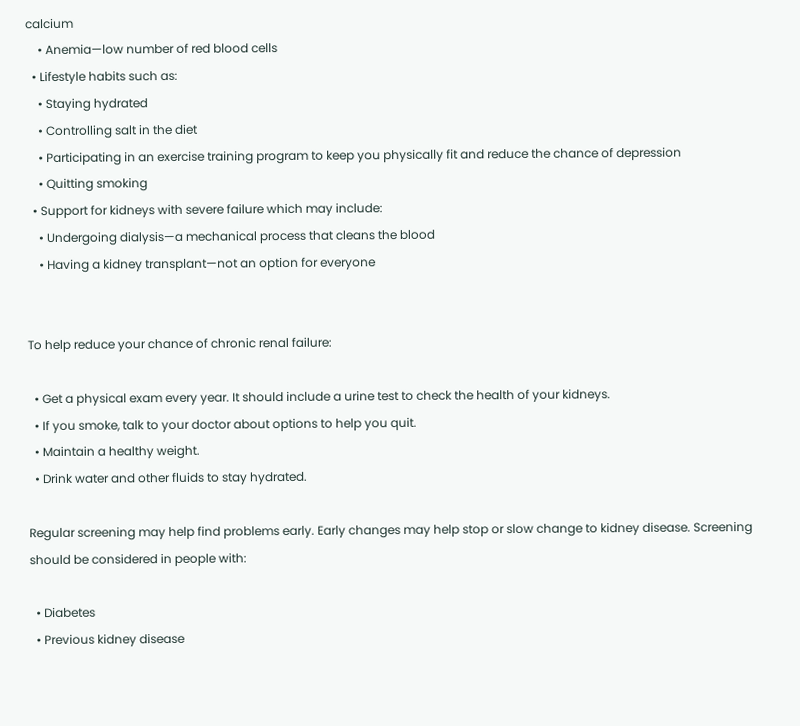calcium
    • Anemia—low number of red blood cells
  • Lifestyle habits such as:
    • Staying hydrated
    • Controlling salt in the diet
    • Participating in an exercise training program to keep you physically fit and reduce the chance of depression
    • Quitting smoking
  • Support for kidneys with severe failure which may include:
    • Undergoing dialysis—a mechanical process that cleans the blood
    • Having a kidney transplant—not an option for everyone


To help reduce your chance of chronic renal failure:

  • Get a physical exam every year. It should include a urine test to check the health of your kidneys.
  • If you smoke, talk to your doctor about options to help you quit.
  • Maintain a healthy weight.
  • Drink water and other fluids to stay hydrated.

Regular screening may help find problems early. Early changes may help stop or slow change to kidney disease. Screening should be considered in people with:

  • Diabetes
  • Previous kidney disease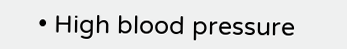• High blood pressure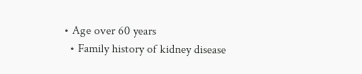• Age over 60 years
  • Family history of kidney disease